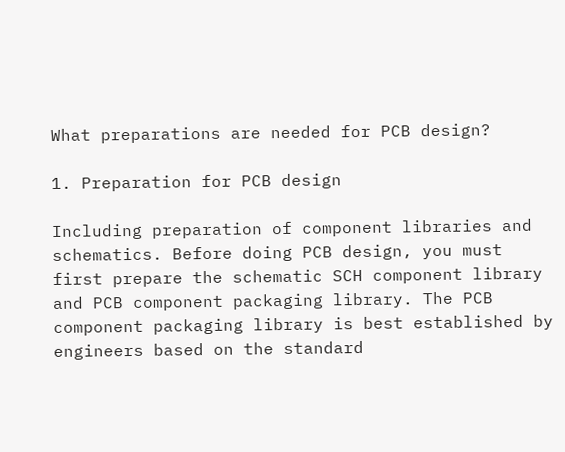What preparations are needed for PCB design?

1. Preparation for PCB design

Including preparation of component libraries and schematics. Before doing PCB design, you must first prepare the schematic SCH component library and PCB component packaging library. The PCB component packaging library is best established by engineers based on the standard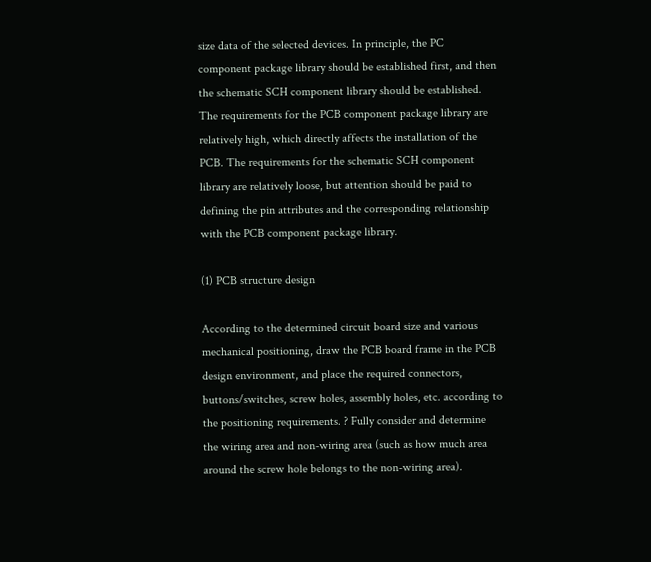size data of the selected devices. In principle, the PC component package library should be established first, and then the schematic SCH component library should be established. The requirements for the PCB component package library are relatively high, which directly affects the installation of the PCB. The requirements for the schematic SCH component library are relatively loose, but attention should be paid to defining the pin attributes and the corresponding relationship with the PCB component package library.

(1) PCB structure design

According to the determined circuit board size and various mechanical positioning, draw the PCB board frame in the PCB design environment, and place the required connectors, buttons/switches, screw holes, assembly holes, etc. according to the positioning requirements. ? Fully consider and determine the wiring area and non-wiring area (such as how much area around the screw hole belongs to the non-wiring area).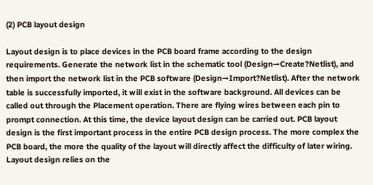(2) PCB layout design

Layout design is to place devices in the PCB board frame according to the design requirements. Generate the network list in the schematic tool (Design→Create?Netlist), and then import the network list in the PCB software (Design→Import?Netlist). After the network table is successfully imported, it will exist in the software background. All devices can be called out through the Placement operation. There are flying wires between each pin to prompt connection. At this time, the device layout design can be carried out. PCB layout design is the first important process in the entire PCB design process. The more complex the PCB board, the more the quality of the layout will directly affect the difficulty of later wiring. Layout design relies on the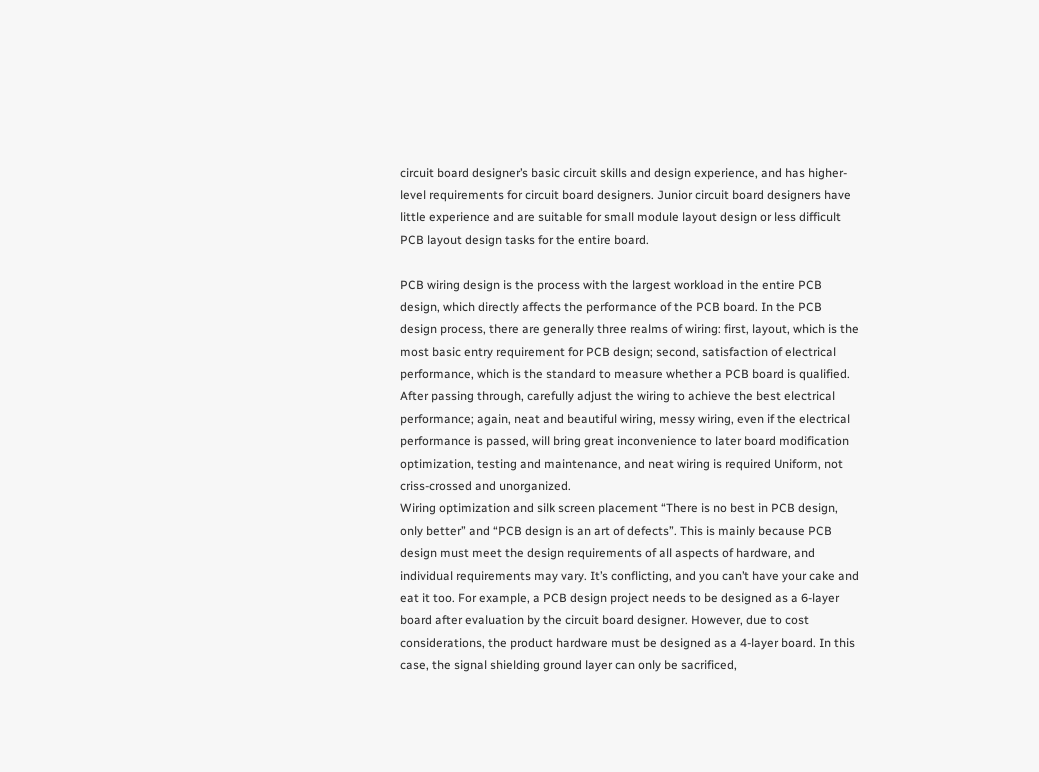circuit board designer’s basic circuit skills and design experience, and has higher-level requirements for circuit board designers. Junior circuit board designers have little experience and are suitable for small module layout design or less difficult PCB layout design tasks for the entire board.

PCB wiring design is the process with the largest workload in the entire PCB design, which directly affects the performance of the PCB board. In the PCB design process, there are generally three realms of wiring: first, layout, which is the most basic entry requirement for PCB design; second, satisfaction of electrical performance, which is the standard to measure whether a PCB board is qualified. After passing through, carefully adjust the wiring to achieve the best electrical performance; again, neat and beautiful wiring, messy wiring, even if the electrical performance is passed, will bring great inconvenience to later board modification optimization, testing and maintenance, and neat wiring is required Uniform, not criss-crossed and unorganized.
Wiring optimization and silk screen placement “There is no best in PCB design, only better” and “PCB design is an art of defects”. This is mainly because PCB design must meet the design requirements of all aspects of hardware, and individual requirements may vary. It’s conflicting, and you can’t have your cake and eat it too. For example, a PCB design project needs to be designed as a 6-layer board after evaluation by the circuit board designer. However, due to cost considerations, the product hardware must be designed as a 4-layer board. In this case, the signal shielding ground layer can only be sacrificed,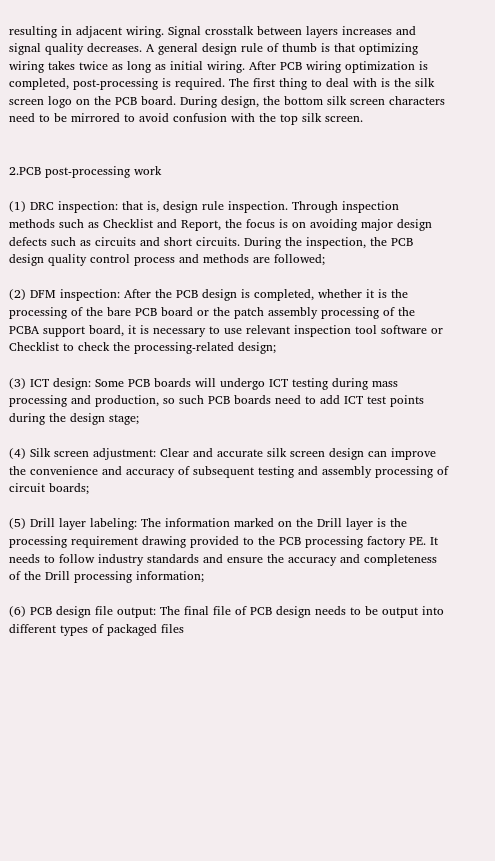resulting in adjacent wiring. Signal crosstalk between layers increases and signal quality decreases. A general design rule of thumb is that optimizing wiring takes twice as long as initial wiring. After PCB wiring optimization is completed, post-processing is required. The first thing to deal with is the silk screen logo on the PCB board. During design, the bottom silk screen characters need to be mirrored to avoid confusion with the top silk screen.


2.PCB post-processing work

(1) DRC inspection: that is, design rule inspection. Through inspection methods such as Checklist and Report, the focus is on avoiding major design defects such as circuits and short circuits. During the inspection, the PCB design quality control process and methods are followed;

(2) DFM inspection: After the PCB design is completed, whether it is the processing of the bare PCB board or the patch assembly processing of the PCBA support board, it is necessary to use relevant inspection tool software or Checklist to check the processing-related design;

(3) ICT design: Some PCB boards will undergo ICT testing during mass processing and production, so such PCB boards need to add ICT test points during the design stage;

(4) Silk screen adjustment: Clear and accurate silk screen design can improve the convenience and accuracy of subsequent testing and assembly processing of circuit boards;

(5) Drill layer labeling: The information marked on the Drill layer is the processing requirement drawing provided to the PCB processing factory PE. It needs to follow industry standards and ensure the accuracy and completeness of the Drill processing information;

(6) PCB design file output: The final file of PCB design needs to be output into different types of packaged files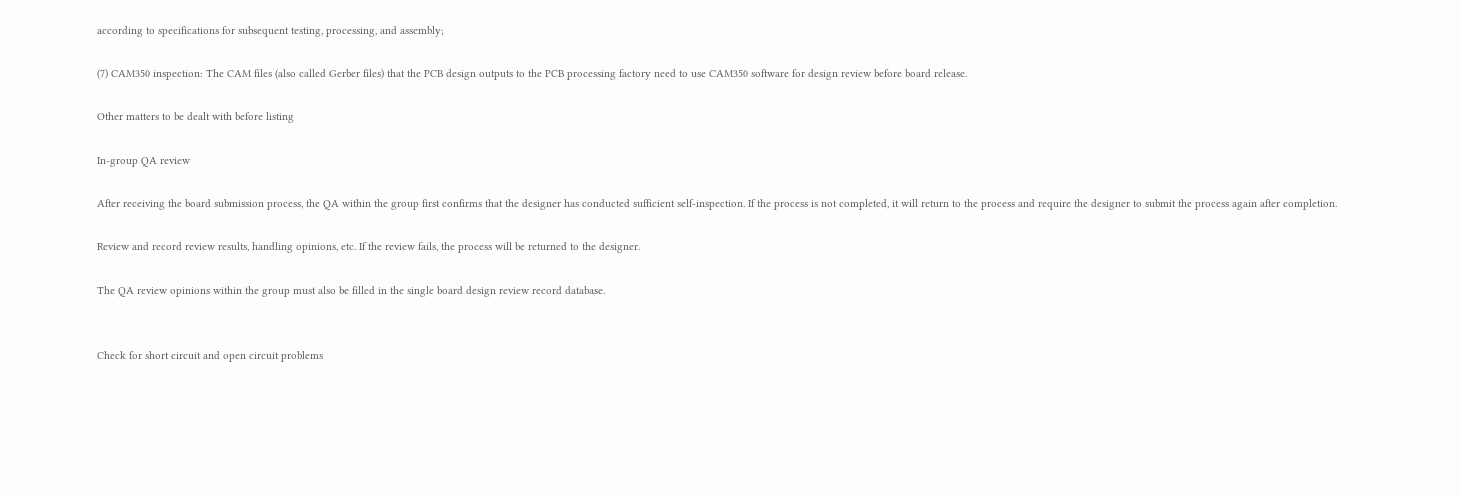according to specifications for subsequent testing, processing, and assembly;

(7) CAM350 inspection: The CAM files (also called Gerber files) that the PCB design outputs to the PCB processing factory need to use CAM350 software for design review before board release.

Other matters to be dealt with before listing

In-group QA review

After receiving the board submission process, the QA within the group first confirms that the designer has conducted sufficient self-inspection. If the process is not completed, it will return to the process and require the designer to submit the process again after completion.

Review and record review results, handling opinions, etc. If the review fails, the process will be returned to the designer.

The QA review opinions within the group must also be filled in the single board design review record database.


Check for short circuit and open circuit problems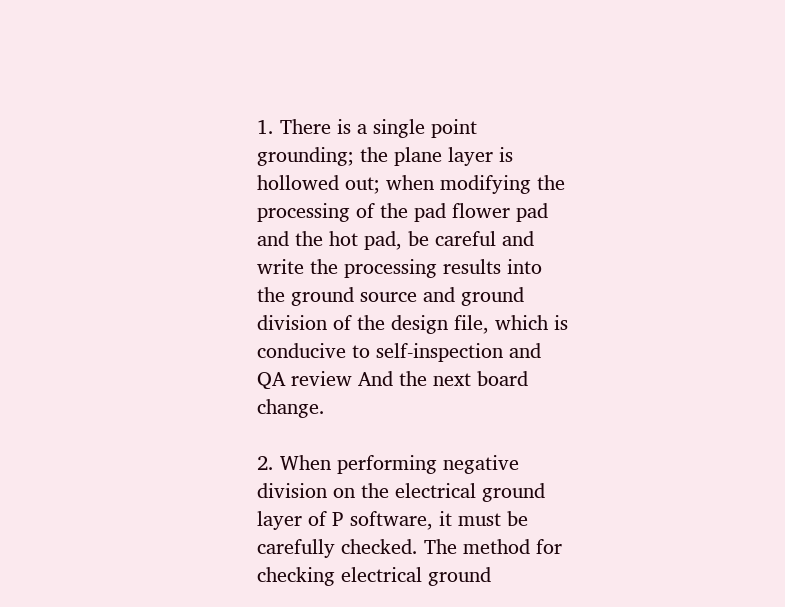1. There is a single point grounding; the plane layer is hollowed out; when modifying the processing of the pad flower pad and the hot pad, be careful and write the processing results into the ground source and ground division of the design file, which is conducive to self-inspection and QA review And the next board change.

2. When performing negative division on the electrical ground layer of P software, it must be carefully checked. The method for checking electrical ground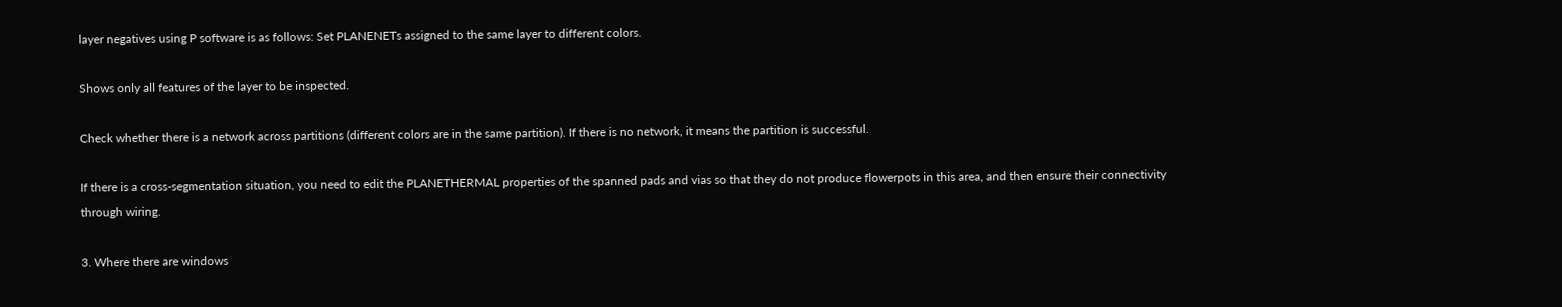layer negatives using P software is as follows: Set PLANENETs assigned to the same layer to different colors.

Shows only all features of the layer to be inspected.

Check whether there is a network across partitions (different colors are in the same partition). If there is no network, it means the partition is successful.

If there is a cross-segmentation situation, you need to edit the PLANETHERMAL properties of the spanned pads and vias so that they do not produce flowerpots in this area, and then ensure their connectivity through wiring.

3. Where there are windows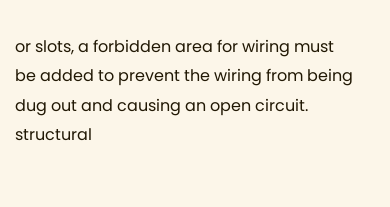or slots, a forbidden area for wiring must be added to prevent the wiring from being dug out and causing an open circuit. structural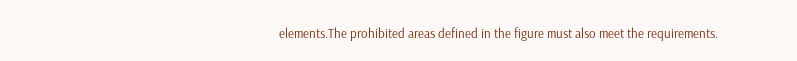elements.The prohibited areas defined in the figure must also meet the requirements.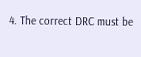4. The correct DRC must be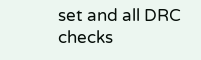set and all DRC checks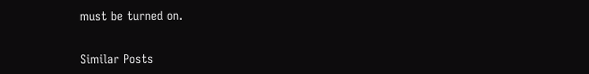must be turned on.


Similar Posts